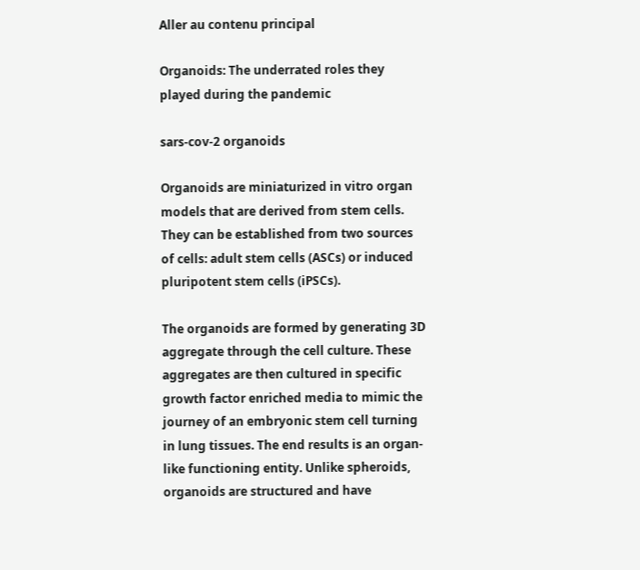Aller au contenu principal

Organoids: The underrated roles they played during the pandemic

sars-cov-2 organoids

Organoids are miniaturized in vitro organ models that are derived from stem cells. They can be established from two sources of cells: adult stem cells (ASCs) or induced pluripotent stem cells (iPSCs).

The organoids are formed by generating 3D aggregate through the cell culture. These aggregates are then cultured in specific growth factor enriched media to mimic the journey of an embryonic stem cell turning in lung tissues. The end results is an organ-like functioning entity. Unlike spheroids, organoids are structured and have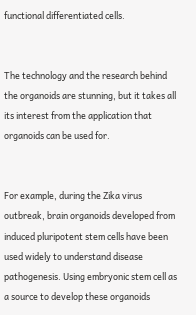functional differentiated cells.


The technology and the research behind the organoids are stunning, but it takes all its interest from the application that organoids can be used for.


For example, during the Zika virus outbreak, brain organoids developed from induced pluripotent stem cells have been used widely to understand disease pathogenesis. Using embryonic stem cell as a source to develop these organoids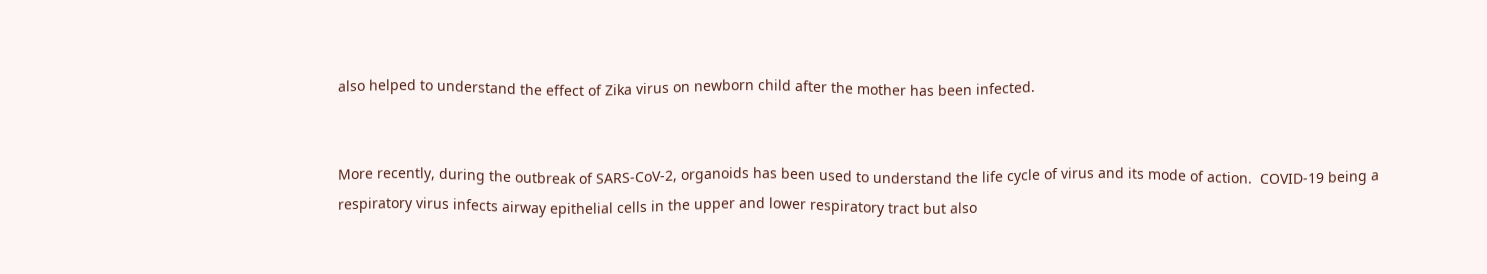also helped to understand the effect of Zika virus on newborn child after the mother has been infected.


More recently, during the outbreak of SARS-CoV-2, organoids has been used to understand the life cycle of virus and its mode of action.  COVID-19 being a respiratory virus infects airway epithelial cells in the upper and lower respiratory tract but also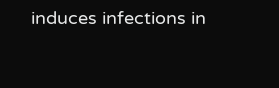induces infections in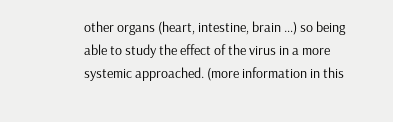other organs (heart, intestine, brain …) so being able to study the effect of the virus in a more systemic approached. (more information in this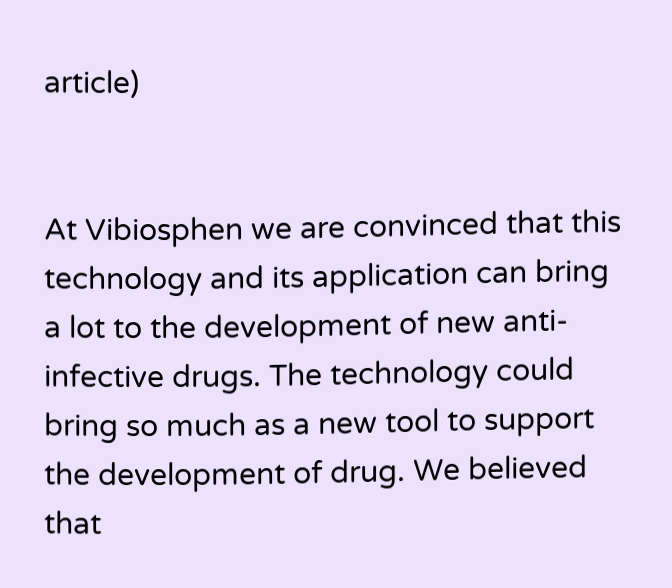article)


At Vibiosphen we are convinced that this technology and its application can bring a lot to the development of new anti-infective drugs. The technology could bring so much as a new tool to support the development of drug. We believed that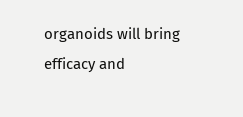organoids will bring efficacy and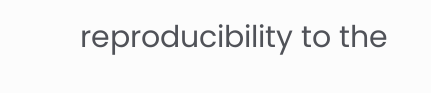reproducibility to the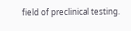field of preclinical testing.